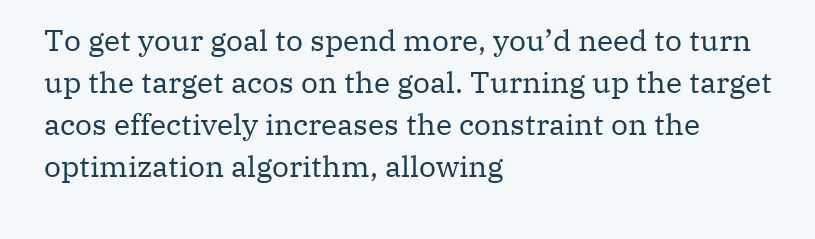To get your goal to spend more, you’d need to turn up the target acos on the goal. Turning up the target acos effectively increases the constraint on the optimization algorithm, allowing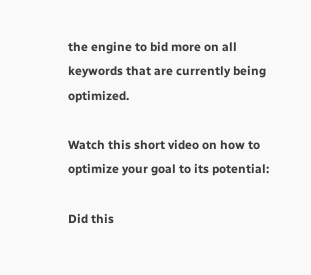the engine to bid more on all keywords that are currently being optimized.

Watch this short video on how to optimize your goal to its potential:

Did this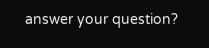answer your question?